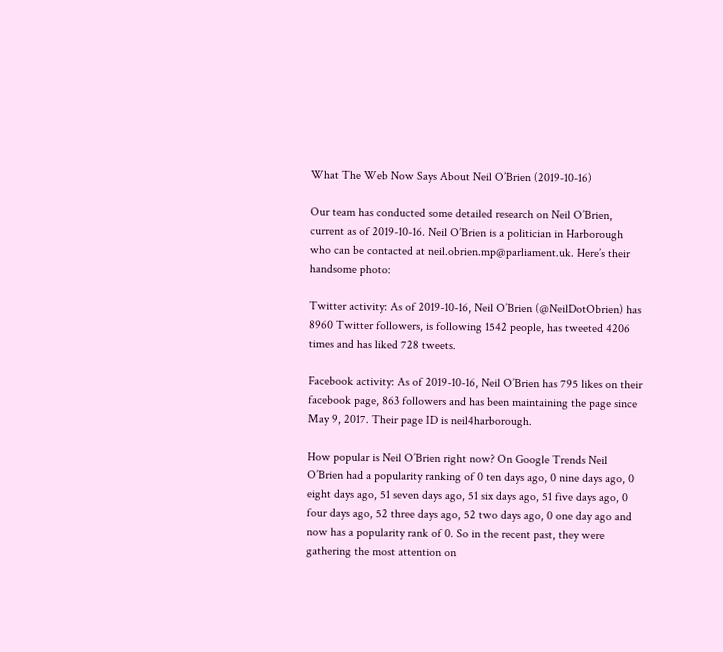What The Web Now Says About Neil O’Brien (2019-10-16)

Our team has conducted some detailed research on Neil O’Brien, current as of 2019-10-16. Neil O’Brien is a politician in Harborough who can be contacted at neil.obrien.mp@parliament.uk. Here’s their handsome photo:

Twitter activity: As of 2019-10-16, Neil O’Brien (@NeilDotObrien) has 8960 Twitter followers, is following 1542 people, has tweeted 4206 times and has liked 728 tweets.

Facebook activity: As of 2019-10-16, Neil O’Brien has 795 likes on their facebook page, 863 followers and has been maintaining the page since May 9, 2017. Their page ID is neil4harborough.

How popular is Neil O’Brien right now? On Google Trends Neil O’Brien had a popularity ranking of 0 ten days ago, 0 nine days ago, 0 eight days ago, 51 seven days ago, 51 six days ago, 51 five days ago, 0 four days ago, 52 three days ago, 52 two days ago, 0 one day ago and now has a popularity rank of 0. So in the recent past, they were gathering the most attention on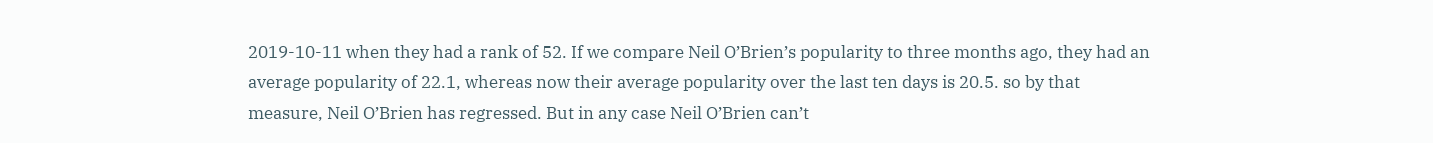2019-10-11 when they had a rank of 52. If we compare Neil O’Brien’s popularity to three months ago, they had an average popularity of 22.1, whereas now their average popularity over the last ten days is 20.5. so by that measure, Neil O’Brien has regressed. But in any case Neil O’Brien can’t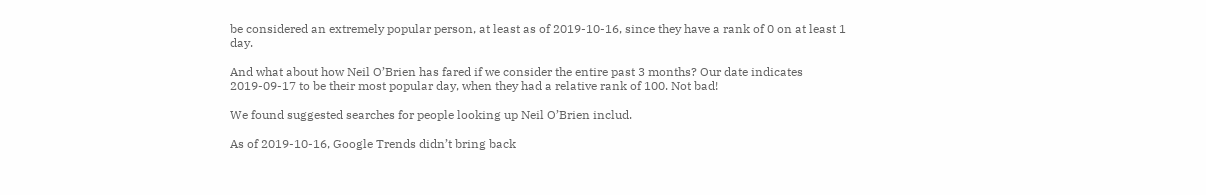be considered an extremely popular person, at least as of 2019-10-16, since they have a rank of 0 on at least 1 day.

And what about how Neil O’Brien has fared if we consider the entire past 3 months? Our date indicates 2019-09-17 to be their most popular day, when they had a relative rank of 100. Not bad!

We found suggested searches for people looking up Neil O’Brien includ.

As of 2019-10-16, Google Trends didn’t bring back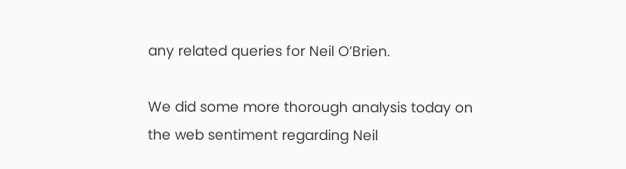any related queries for Neil O’Brien.

We did some more thorough analysis today on the web sentiment regarding Neil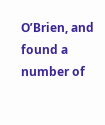O’Brien, and found a number of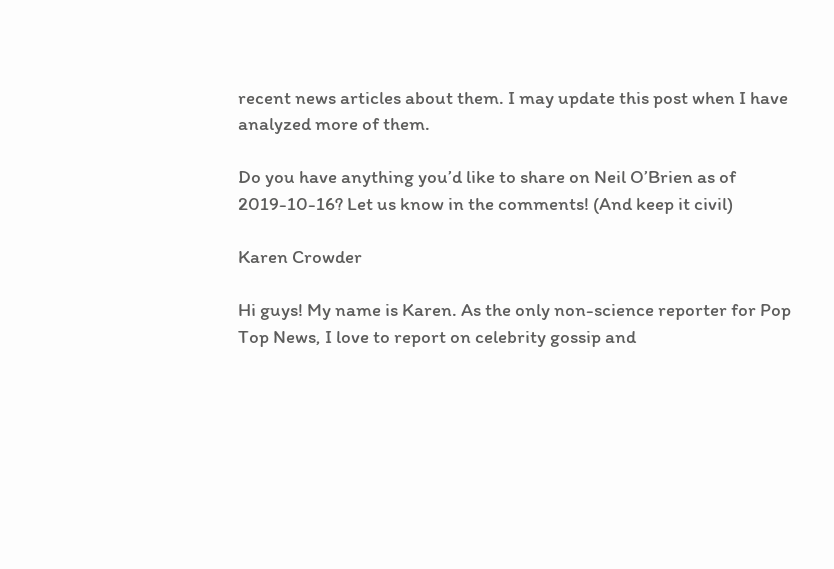recent news articles about them. I may update this post when I have analyzed more of them.

Do you have anything you’d like to share on Neil O’Brien as of 2019-10-16? Let us know in the comments! (And keep it civil)

Karen Crowder

Hi guys! My name is Karen. As the only non-science reporter for Pop Top News, I love to report on celebrity gossip and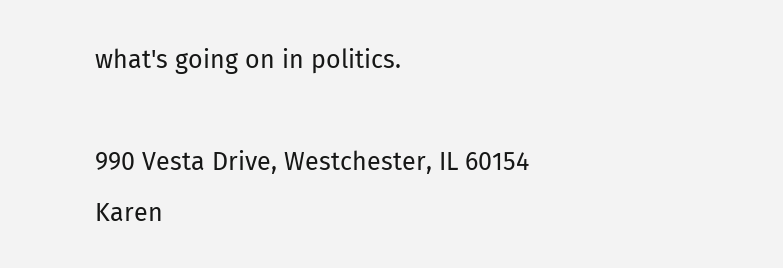what's going on in politics.

990 Vesta Drive, Westchester, IL 60154
Karen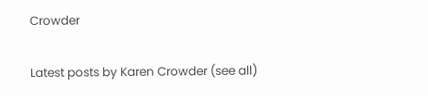Crowder

Latest posts by Karen Crowder (see all)